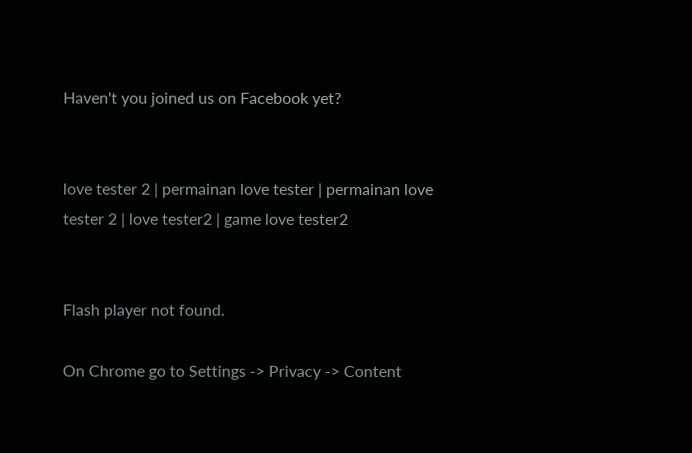Haven't you joined us on Facebook yet?


love tester 2 | permainan love tester | permainan love tester 2 | love tester2 | game love tester2


Flash player not found.

On Chrome go to Settings -> Privacy -> Content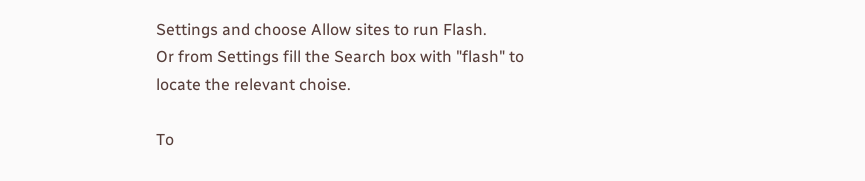Settings and choose Allow sites to run Flash.
Or from Settings fill the Search box with "flash" to locate the relevant choise.

To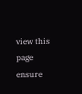view this page ensure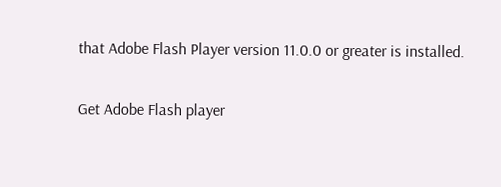that Adobe Flash Player version 11.0.0 or greater is installed.

Get Adobe Flash player